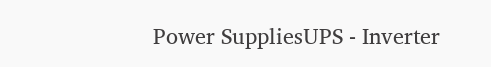Power SuppliesUPS - Inverter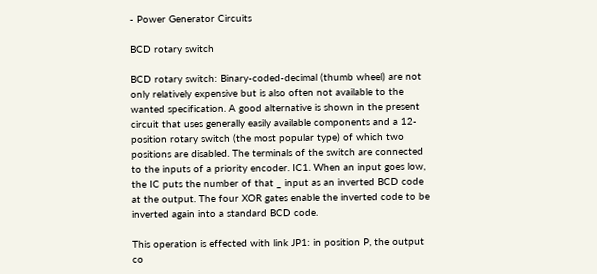- Power Generator Circuits

BCD rotary switch

BCD rotary switch: Binary-coded-decimal (thumb wheel) are not only relatively expensive but is also often not available to the wanted specification. A good alternative is shown in the present circuit that uses generally easily available components and a 12-position rotary switch (the most popular type) of which two positions are disabled. The terminals of the switch are connected to the inputs of a priority encoder. IC1. When an input goes low, the IC puts the number of that _ input as an inverted BCD code at the output. The four XOR gates enable the inverted code to be inverted again into a standard BCD code.

This operation is effected with link JP1: in position P, the output co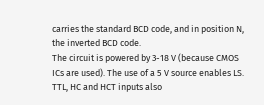carries the standard BCD code, and in position N, the inverted BCD code.
The circuit is powered by 3-18 V (because CMOS ICs are used). The use of a 5 V source enables LS. TTL, HC and HCT inputs also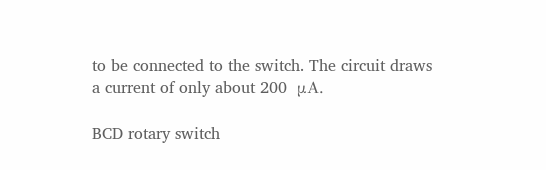to be connected to the switch. The circuit draws a current of only about 200  μA.

BCD rotary switch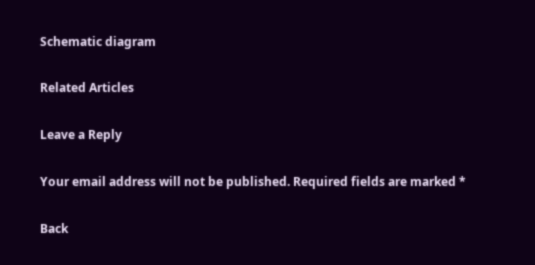Schematic diagram

Related Articles

Leave a Reply

Your email address will not be published. Required fields are marked *

Back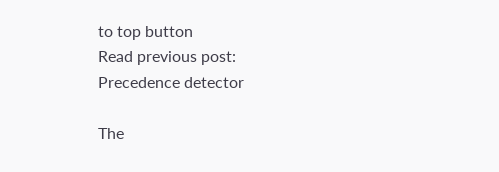to top button
Read previous post:
Precedence detector

The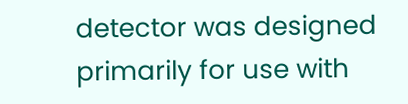detector was designed primarily for use with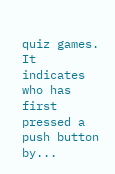quiz games. It indicates who has first pressed a push button by...